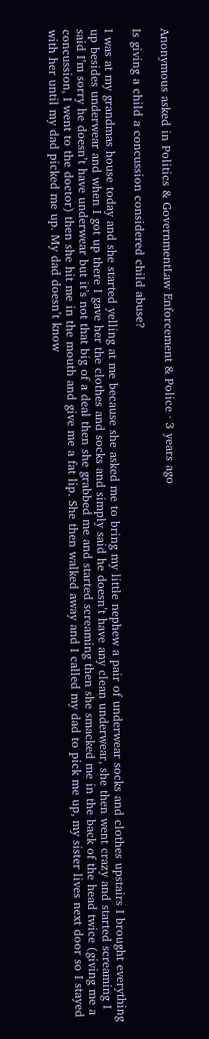Anonymous asked in Politics & GovernmentLaw Enforcement & Police · 3 years ago

Is giving a child a concussion considered child abuse?

I was at my grandmas house today and she started yelling at me because she asked me to bring my little nephew a pair of underwear socks and clothes upstairs I brought everything up besides underwear and when I got up there I gave her the clothes and socks and simply said he doesn’t have any clean underwear, she then went crazy and started screaming I said I’m sorry he doesn’t have underwear but it’s not that big of a deal then she grabbed me and started screaming then she smacked me in the back of the head twice (giving me a concussion, I went to the doctor) then she hit me in the mouth and give me a fat lip. She then walked away and I called my dad to pick me up, my sister lives next door so I stayed with her until my dad picked me up. My dad doesn’t know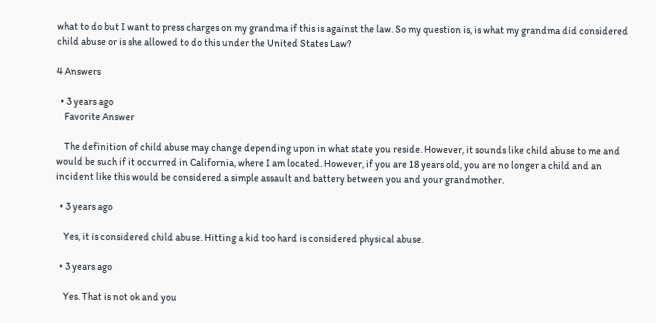what to do but I want to press charges on my grandma if this is against the law. So my question is, is what my grandma did considered child abuse or is she allowed to do this under the United States Law?

4 Answers

  • 3 years ago
    Favorite Answer

    The definition of child abuse may change depending upon in what state you reside. However, it sounds like child abuse to me and would be such if it occurred in California, where I am located. However, if you are 18 years old, you are no longer a child and an incident like this would be considered a simple assault and battery between you and your grandmother.

  • 3 years ago

    Yes, it is considered child abuse. Hitting a kid too hard is considered physical abuse.

  • 3 years ago

    Yes. That is not ok and you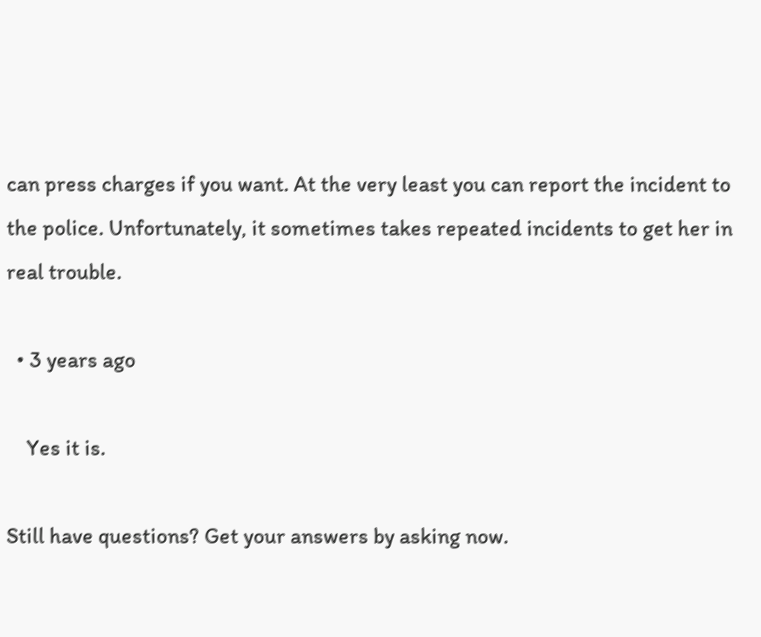can press charges if you want. At the very least you can report the incident to the police. Unfortunately, it sometimes takes repeated incidents to get her in real trouble.

  • 3 years ago

    Yes it is.

Still have questions? Get your answers by asking now.